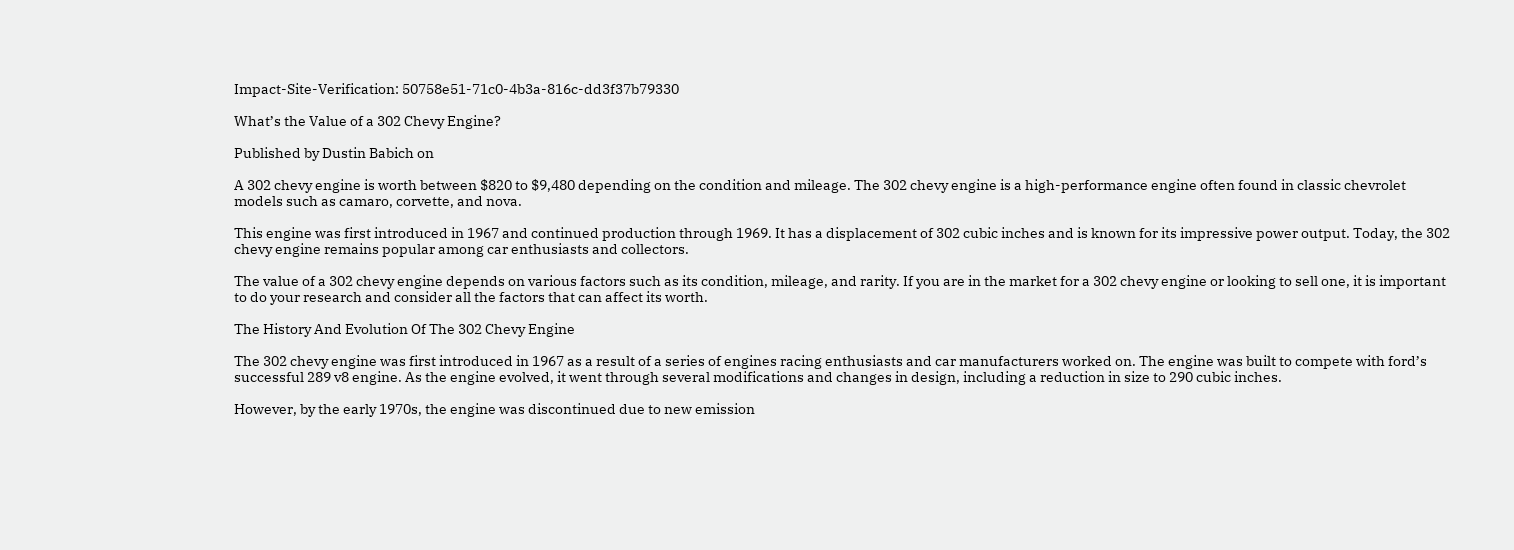Impact-Site-Verification: 50758e51-71c0-4b3a-816c-dd3f37b79330

What’s the Value of a 302 Chevy Engine?

Published by Dustin Babich on

A 302 chevy engine is worth between $820 to $9,480 depending on the condition and mileage. The 302 chevy engine is a high-performance engine often found in classic chevrolet models such as camaro, corvette, and nova.

This engine was first introduced in 1967 and continued production through 1969. It has a displacement of 302 cubic inches and is known for its impressive power output. Today, the 302 chevy engine remains popular among car enthusiasts and collectors.

The value of a 302 chevy engine depends on various factors such as its condition, mileage, and rarity. If you are in the market for a 302 chevy engine or looking to sell one, it is important to do your research and consider all the factors that can affect its worth.

The History And Evolution Of The 302 Chevy Engine

The 302 chevy engine was first introduced in 1967 as a result of a series of engines racing enthusiasts and car manufacturers worked on. The engine was built to compete with ford’s successful 289 v8 engine. As the engine evolved, it went through several modifications and changes in design, including a reduction in size to 290 cubic inches.

However, by the early 1970s, the engine was discontinued due to new emission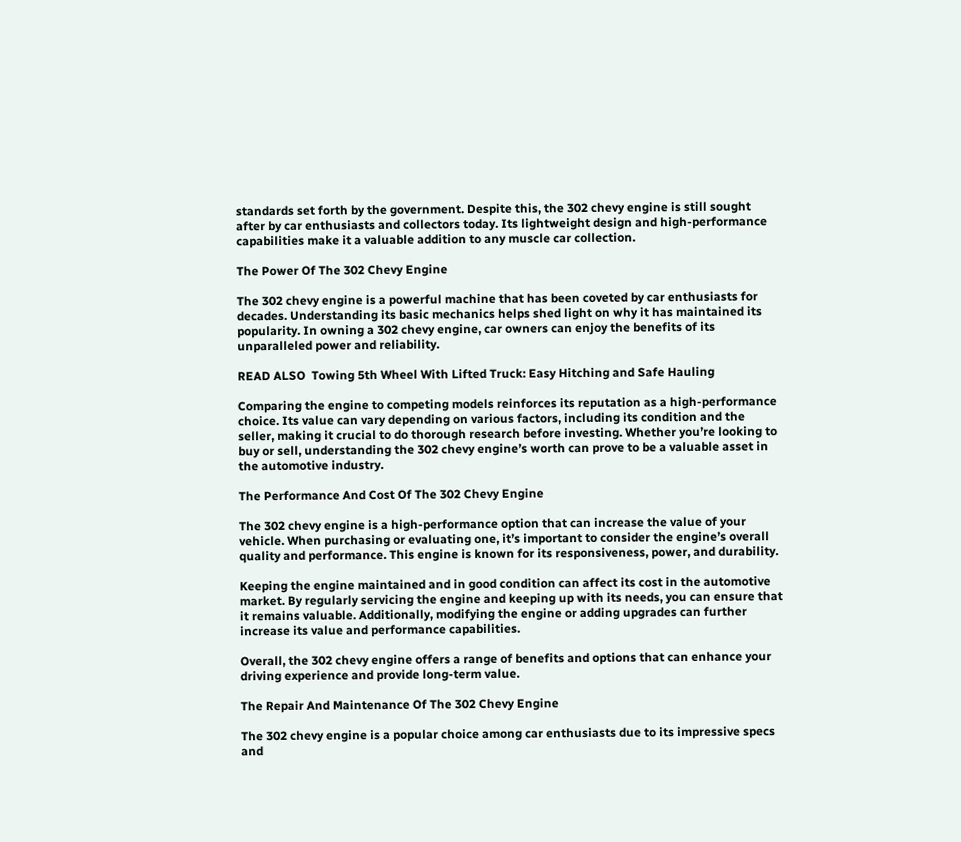standards set forth by the government. Despite this, the 302 chevy engine is still sought after by car enthusiasts and collectors today. Its lightweight design and high-performance capabilities make it a valuable addition to any muscle car collection.

The Power Of The 302 Chevy Engine

The 302 chevy engine is a powerful machine that has been coveted by car enthusiasts for decades. Understanding its basic mechanics helps shed light on why it has maintained its popularity. In owning a 302 chevy engine, car owners can enjoy the benefits of its unparalleled power and reliability.

READ ALSO  Towing 5th Wheel With Lifted Truck: Easy Hitching and Safe Hauling

Comparing the engine to competing models reinforces its reputation as a high-performance choice. Its value can vary depending on various factors, including its condition and the seller, making it crucial to do thorough research before investing. Whether you’re looking to buy or sell, understanding the 302 chevy engine’s worth can prove to be a valuable asset in the automotive industry.

The Performance And Cost Of The 302 Chevy Engine

The 302 chevy engine is a high-performance option that can increase the value of your vehicle. When purchasing or evaluating one, it’s important to consider the engine’s overall quality and performance. This engine is known for its responsiveness, power, and durability.

Keeping the engine maintained and in good condition can affect its cost in the automotive market. By regularly servicing the engine and keeping up with its needs, you can ensure that it remains valuable. Additionally, modifying the engine or adding upgrades can further increase its value and performance capabilities.

Overall, the 302 chevy engine offers a range of benefits and options that can enhance your driving experience and provide long-term value.

The Repair And Maintenance Of The 302 Chevy Engine

The 302 chevy engine is a popular choice among car enthusiasts due to its impressive specs and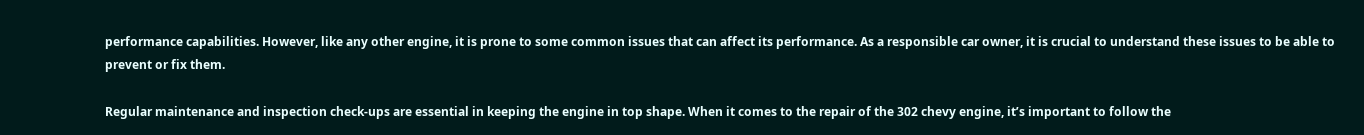performance capabilities. However, like any other engine, it is prone to some common issues that can affect its performance. As a responsible car owner, it is crucial to understand these issues to be able to prevent or fix them.

Regular maintenance and inspection check-ups are essential in keeping the engine in top shape. When it comes to the repair of the 302 chevy engine, it’s important to follow the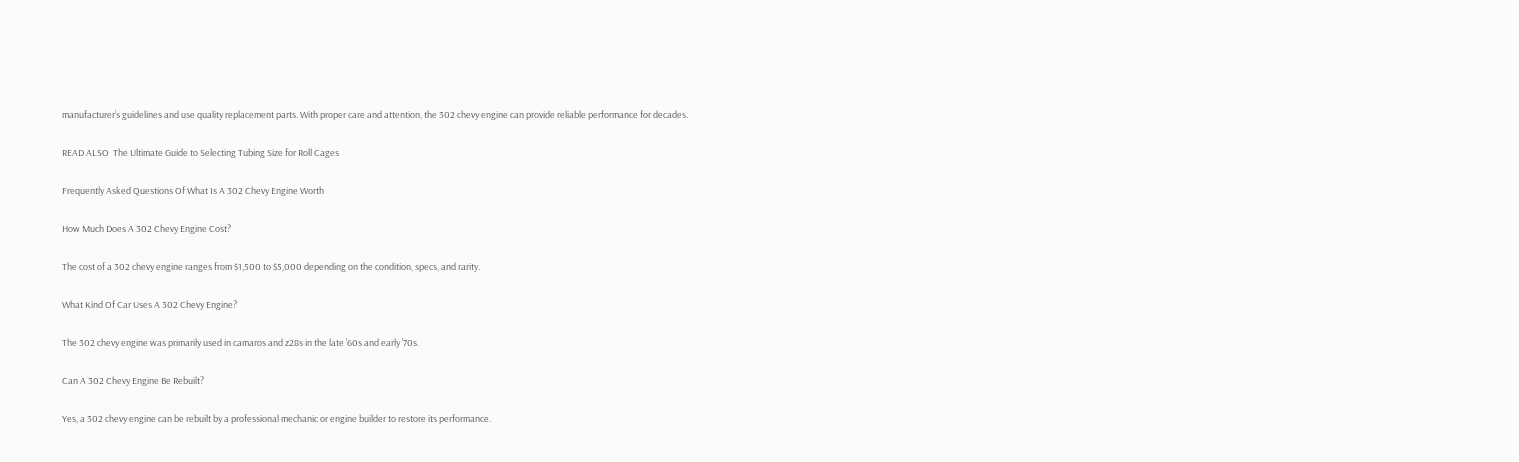manufacturer’s guidelines and use quality replacement parts. With proper care and attention, the 302 chevy engine can provide reliable performance for decades.

READ ALSO  The Ultimate Guide to Selecting Tubing Size for Roll Cages

Frequently Asked Questions Of What Is A 302 Chevy Engine Worth

How Much Does A 302 Chevy Engine Cost?

The cost of a 302 chevy engine ranges from $1,500 to $5,000 depending on the condition, specs, and rarity.

What Kind Of Car Uses A 302 Chevy Engine?

The 302 chevy engine was primarily used in camaros and z28s in the late ’60s and early ’70s.

Can A 302 Chevy Engine Be Rebuilt?

Yes, a 302 chevy engine can be rebuilt by a professional mechanic or engine builder to restore its performance.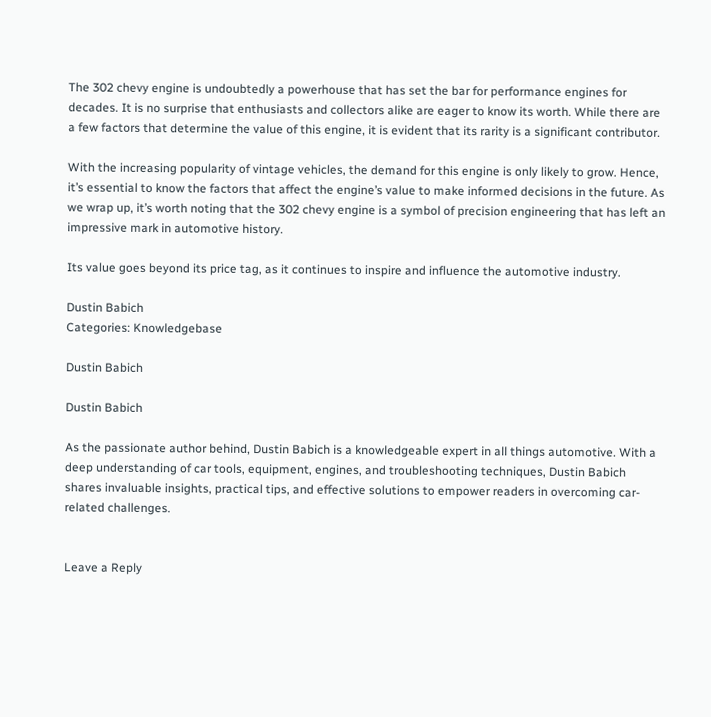The 302 chevy engine is undoubtedly a powerhouse that has set the bar for performance engines for decades. It is no surprise that enthusiasts and collectors alike are eager to know its worth. While there are a few factors that determine the value of this engine, it is evident that its rarity is a significant contributor.

With the increasing popularity of vintage vehicles, the demand for this engine is only likely to grow. Hence, it’s essential to know the factors that affect the engine’s value to make informed decisions in the future. As we wrap up, it’s worth noting that the 302 chevy engine is a symbol of precision engineering that has left an impressive mark in automotive history.

Its value goes beyond its price tag, as it continues to inspire and influence the automotive industry.

Dustin Babich
Categories: Knowledgebase

Dustin Babich

Dustin Babich

As the passionate author behind, Dustin Babich is a knowledgeable expert in all things automotive. With a deep understanding of car tools, equipment, engines, and troubleshooting techniques, Dustin Babich shares invaluable insights, practical tips, and effective solutions to empower readers in overcoming car-related challenges.


Leave a Reply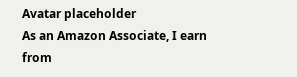Avatar placeholder
As an Amazon Associate, I earn from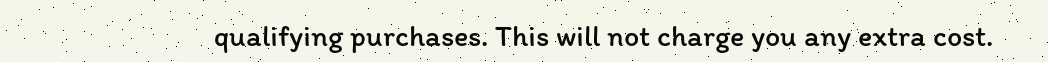qualifying purchases. This will not charge you any extra cost.